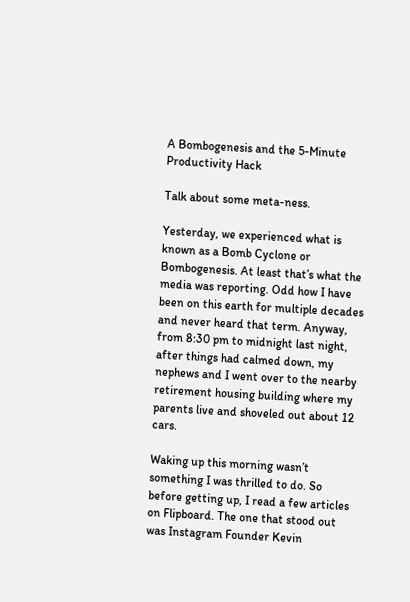A Bombogenesis and the 5-Minute Productivity Hack

Talk about some meta-ness.

Yesterday, we experienced what is known as a Bomb Cyclone or Bombogenesis. At least that’s what the media was reporting. Odd how I have been on this earth for multiple decades and never heard that term. Anyway, from 8:30 pm to midnight last night, after things had calmed down, my nephews and I went over to the nearby retirement housing building where my parents live and shoveled out about 12 cars.

Waking up this morning wasn’t something I was thrilled to do. So before getting up, I read a few articles on Flipboard. The one that stood out was Instagram Founder Kevin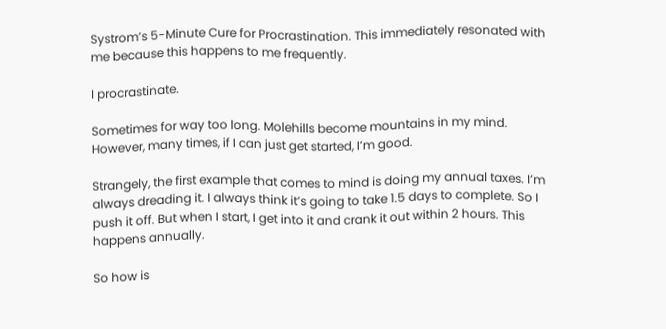Systrom’s 5-Minute Cure for Procrastination. This immediately resonated with me because this happens to me frequently.

I procrastinate.

Sometimes for way too long. Molehills become mountains in my mind. However, many times, if I can just get started, I’m good.

Strangely, the first example that comes to mind is doing my annual taxes. I’m always dreading it. I always think it’s going to take 1.5 days to complete. So I push it off. But when I start, I get into it and crank it out within 2 hours. This happens annually.

So how is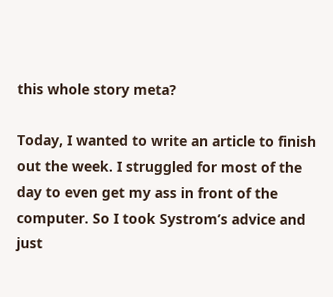this whole story meta?

Today, I wanted to write an article to finish out the week. I struggled for most of the day to even get my ass in front of the computer. So I took Systrom’s advice and just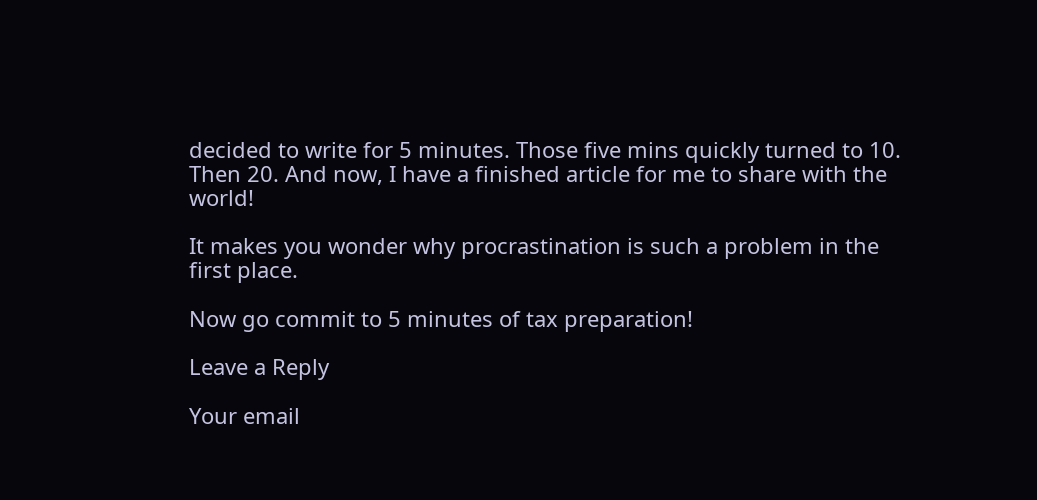decided to write for 5 minutes. Those five mins quickly turned to 10. Then 20. And now, I have a finished article for me to share with the world!

It makes you wonder why procrastination is such a problem in the first place.

Now go commit to 5 minutes of tax preparation!

Leave a Reply

Your email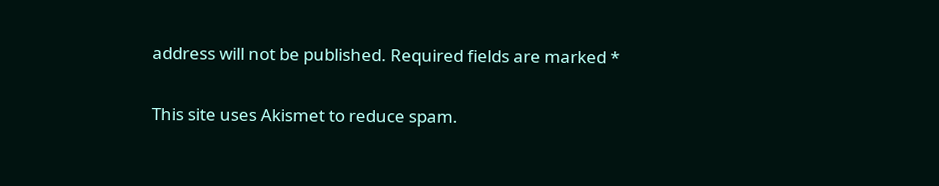address will not be published. Required fields are marked *

This site uses Akismet to reduce spam.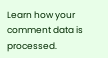Learn how your comment data is processed.